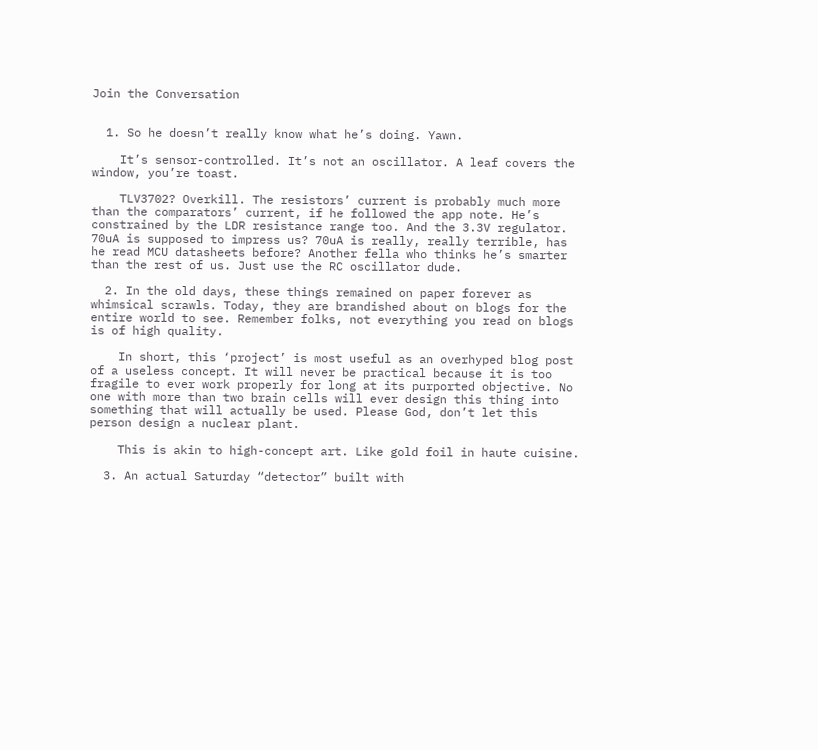Join the Conversation


  1. So he doesn’t really know what he’s doing. Yawn.

    It’s sensor-controlled. It’s not an oscillator. A leaf covers the window, you’re toast.

    TLV3702? Overkill. The resistors’ current is probably much more than the comparators’ current, if he followed the app note. He’s constrained by the LDR resistance range too. And the 3.3V regulator. 70uA is supposed to impress us? 70uA is really, really terrible, has he read MCU datasheets before? Another fella who thinks he’s smarter than the rest of us. Just use the RC oscillator dude.

  2. In the old days, these things remained on paper forever as whimsical scrawls. Today, they are brandished about on blogs for the entire world to see. Remember folks, not everything you read on blogs is of high quality.

    In short, this ‘project’ is most useful as an overhyped blog post of a useless concept. It will never be practical because it is too fragile to ever work properly for long at its purported objective. No one with more than two brain cells will ever design this thing into something that will actually be used. Please God, don’t let this person design a nuclear plant.

    This is akin to high-concept art. Like gold foil in haute cuisine.

  3. An actual Saturday “detector” built with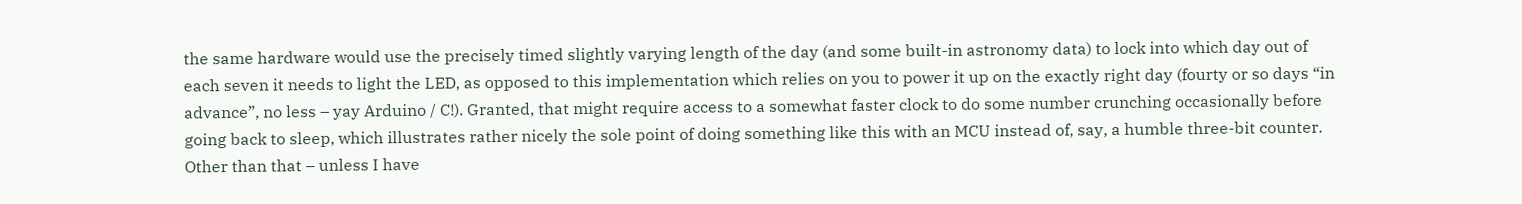the same hardware would use the precisely timed slightly varying length of the day (and some built-in astronomy data) to lock into which day out of each seven it needs to light the LED, as opposed to this implementation which relies on you to power it up on the exactly right day (fourty or so days “in advance”, no less – yay Arduino / C!). Granted, that might require access to a somewhat faster clock to do some number crunching occasionally before going back to sleep, which illustrates rather nicely the sole point of doing something like this with an MCU instead of, say, a humble three-bit counter. Other than that – unless I have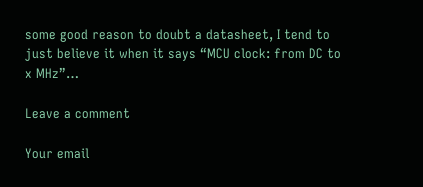some good reason to doubt a datasheet, I tend to just believe it when it says “MCU clock: from DC to x MHz”…

Leave a comment

Your email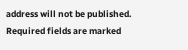address will not be published. Required fields are marked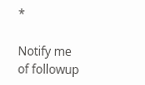*

Notify me of followup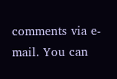comments via e-mail. You can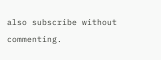also subscribe without commenting.